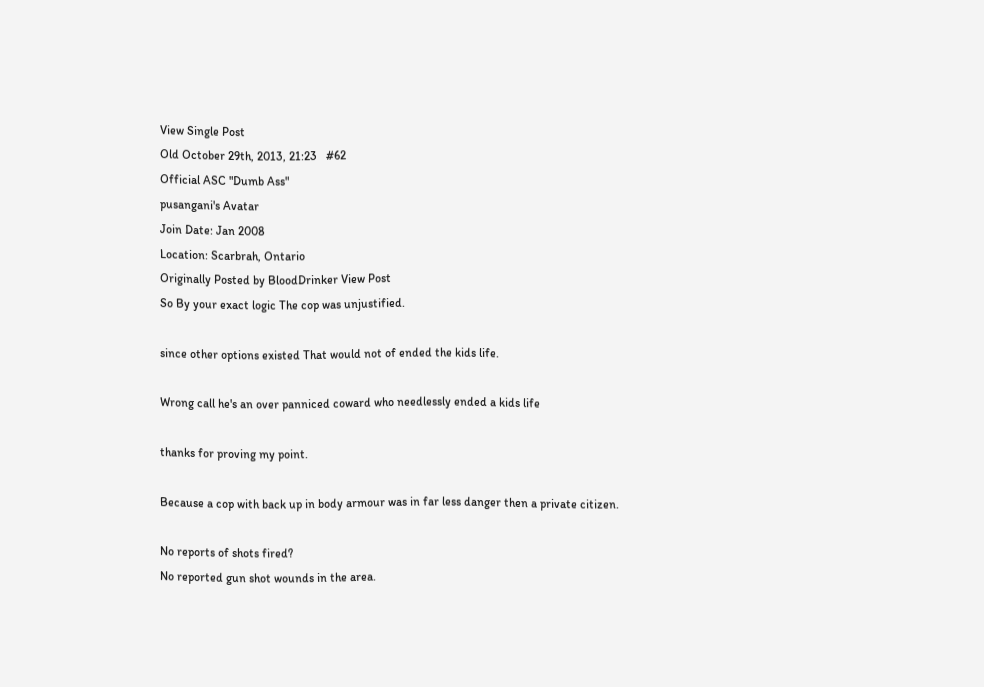View Single Post
Old October 29th, 2013, 21:23   #62
Official ASC "Dumb Ass"
pusangani's Avatar
Join Date: Jan 2008
Location: Scarbrah, Ontario
Originally Posted by BloodDrinker View Post
So By your exact logic The cop was unjustified.

since other options existed That would not of ended the kids life.

Wrong call he's an over panniced coward who needlessly ended a kids life

thanks for proving my point.

Because a cop with back up in body armour was in far less danger then a private citizen.

No reports of shots fired?
No reported gun shot wounds in the area.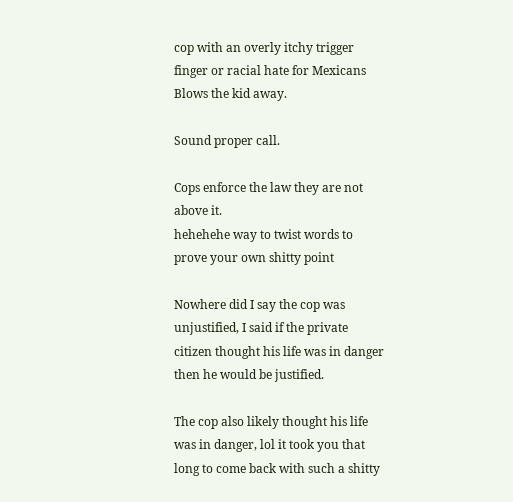cop with an overly itchy trigger finger or racial hate for Mexicans Blows the kid away.

Sound proper call.

Cops enforce the law they are not above it.
hehehehe way to twist words to prove your own shitty point

Nowhere did I say the cop was unjustified, I said if the private citizen thought his life was in danger then he would be justified.

The cop also likely thought his life was in danger, lol it took you that long to come back with such a shitty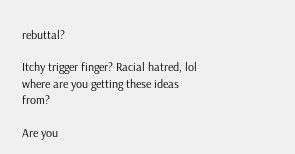rebuttal?

Itchy trigger finger? Racial hatred, lol where are you getting these ideas from?

Are you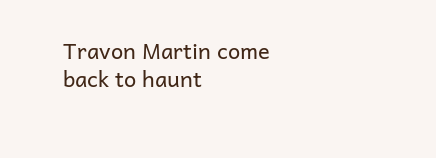Travon Martin come back to haunt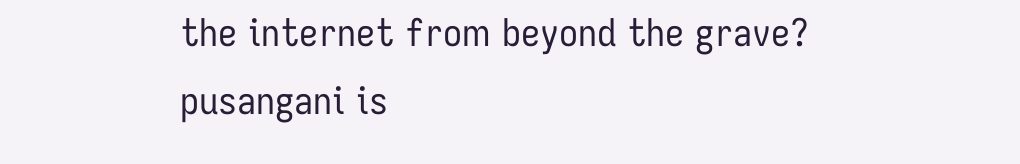the internet from beyond the grave?
pusangani is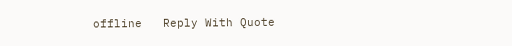offline   Reply With Quote